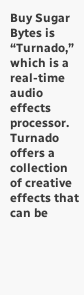Buy Sugar Bytes is “Turnado,” which is a real-time audio effects processor. Turnado offers a collection of creative effects that can be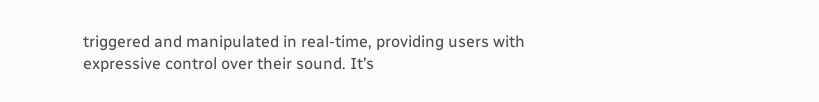triggered and manipulated in real-time, providing users with expressive control over their sound. It’s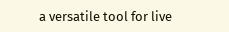a versatile tool for live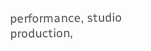performance, studio production,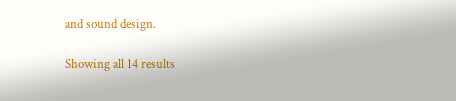and sound design.

Showing all 14 results